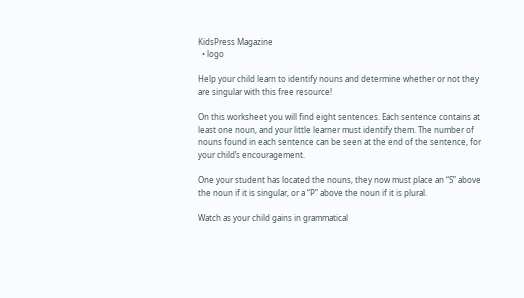KidsPress Magazine
  • logo

Help your child learn to identify nouns and determine whether or not they are singular with this free resource!

On this worksheet you will find eight sentences. Each sentence contains at least one noun, and your little learner must identify them. The number of nouns found in each sentence can be seen at the end of the sentence, for your child’s encouragement.

One your student has located the nouns, they now must place an “S” above the noun if it is singular, or a “P” above the noun if it is plural.

Watch as your child gains in grammatical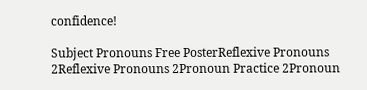confidence!

Subject Pronouns Free PosterReflexive Pronouns 2Reflexive Pronouns 2Pronoun Practice 2Pronoun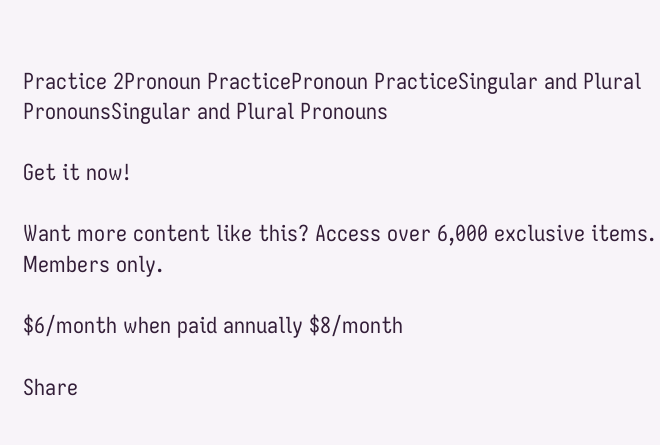Practice 2Pronoun PracticePronoun PracticeSingular and Plural PronounsSingular and Plural Pronouns

Get it now!

Want more content like this? Access over 6,000 exclusive items. Members only.

$6/month when paid annually $8/month

Share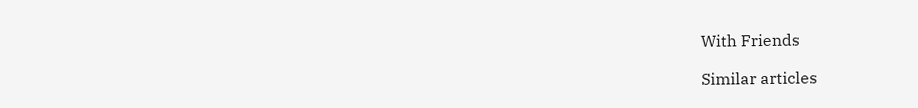With Friends

Similar articles